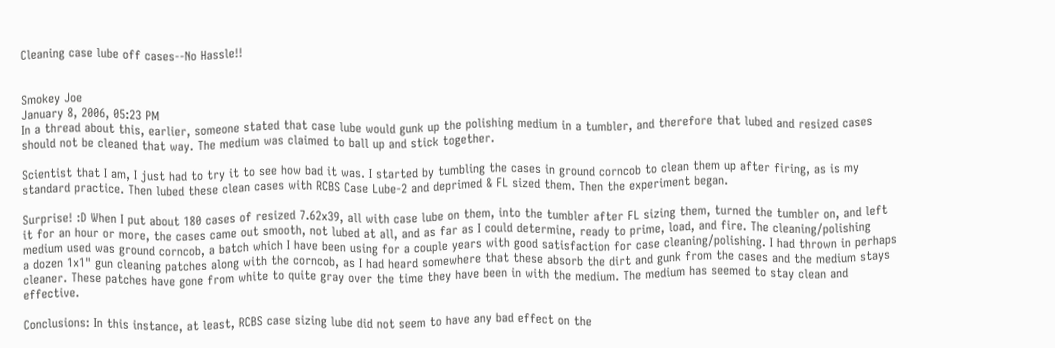Cleaning case lube off cases--No Hassle!!


Smokey Joe
January 8, 2006, 05:23 PM
In a thread about this, earlier, someone stated that case lube would gunk up the polishing medium in a tumbler, and therefore that lubed and resized cases should not be cleaned that way. The medium was claimed to ball up and stick together.

Scientist that I am, I just had to try it to see how bad it was. I started by tumbling the cases in ground corncob to clean them up after firing, as is my standard practice. Then lubed these clean cases with RCBS Case Lube-2 and deprimed & FL sized them. Then the experiment began.

Surprise! :D When I put about 180 cases of resized 7.62x39, all with case lube on them, into the tumbler after FL sizing them, turned the tumbler on, and left it for an hour or more, the cases came out smooth, not lubed at all, and as far as I could determine, ready to prime, load, and fire. The cleaning/polishing medium used was ground corncob, a batch which I have been using for a couple years with good satisfaction for case cleaning/polishing. I had thrown in perhaps a dozen 1x1" gun cleaning patches along with the corncob, as I had heard somewhere that these absorb the dirt and gunk from the cases and the medium stays cleaner. These patches have gone from white to quite gray over the time they have been in with the medium. The medium has seemed to stay clean and effective.

Conclusions: In this instance, at least, RCBS case sizing lube did not seem to have any bad effect on the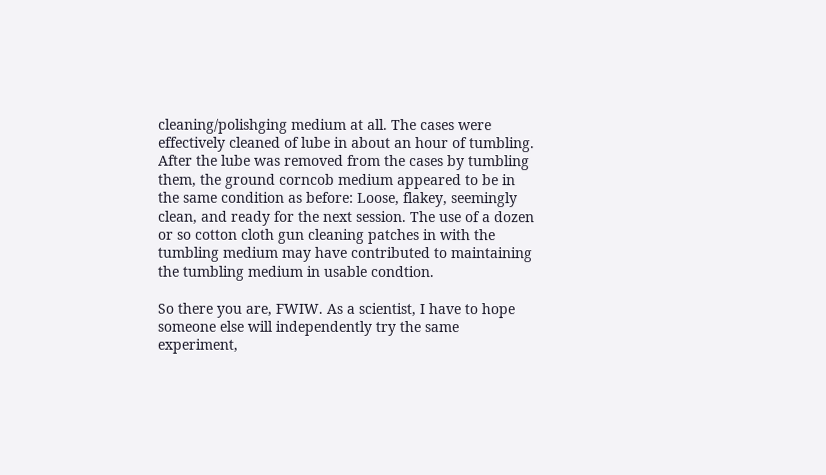cleaning/polishging medium at all. The cases were effectively cleaned of lube in about an hour of tumbling. After the lube was removed from the cases by tumbling them, the ground corncob medium appeared to be in the same condition as before: Loose, flakey, seemingly clean, and ready for the next session. The use of a dozen or so cotton cloth gun cleaning patches in with the tumbling medium may have contributed to maintaining the tumbling medium in usable condtion.

So there you are, FWIW. As a scientist, I have to hope someone else will independently try the same experiment,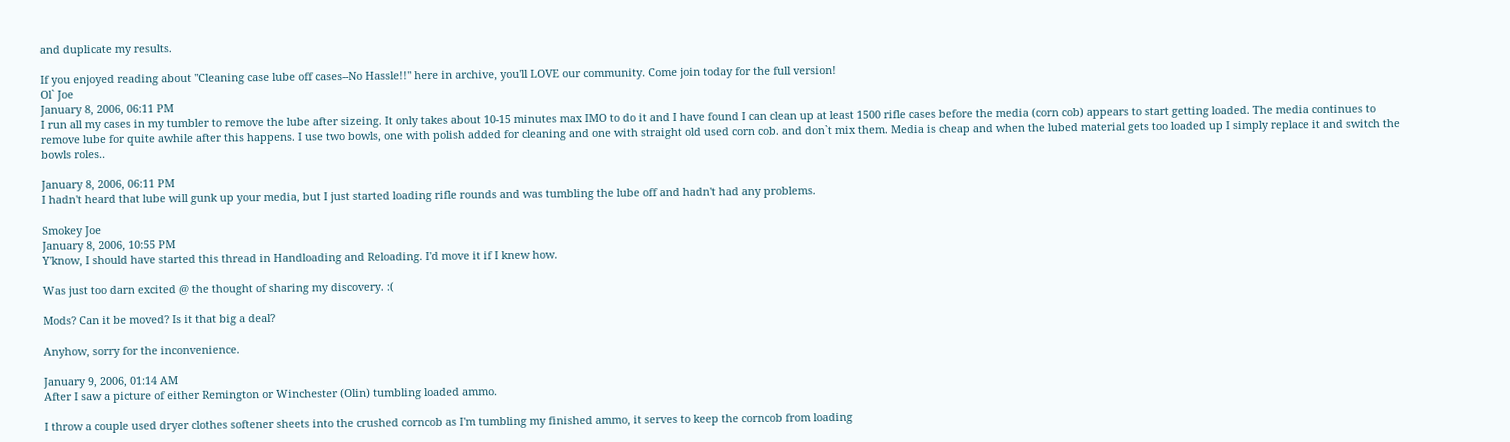and duplicate my results.

If you enjoyed reading about "Cleaning case lube off cases--No Hassle!!" here in archive, you'll LOVE our community. Come join today for the full version!
Ol` Joe
January 8, 2006, 06:11 PM
I run all my cases in my tumbler to remove the lube after sizeing. It only takes about 10-15 minutes max IMO to do it and I have found I can clean up at least 1500 rifle cases before the media (corn cob) appears to start getting loaded. The media continues to remove lube for quite awhile after this happens. I use two bowls, one with polish added for cleaning and one with straight old used corn cob. and don`t mix them. Media is cheap and when the lubed material gets too loaded up I simply replace it and switch the bowls roles..

January 8, 2006, 06:11 PM
I hadn't heard that lube will gunk up your media, but I just started loading rifle rounds and was tumbling the lube off and hadn't had any problems.

Smokey Joe
January 8, 2006, 10:55 PM
Y'know, I should have started this thread in Handloading and Reloading. I'd move it if I knew how.

Was just too darn excited @ the thought of sharing my discovery. :(

Mods? Can it be moved? Is it that big a deal?

Anyhow, sorry for the inconvenience.

January 9, 2006, 01:14 AM
After I saw a picture of either Remington or Winchester (Olin) tumbling loaded ammo.

I throw a couple used dryer clothes softener sheets into the crushed corncob as I'm tumbling my finished ammo, it serves to keep the corncob from loading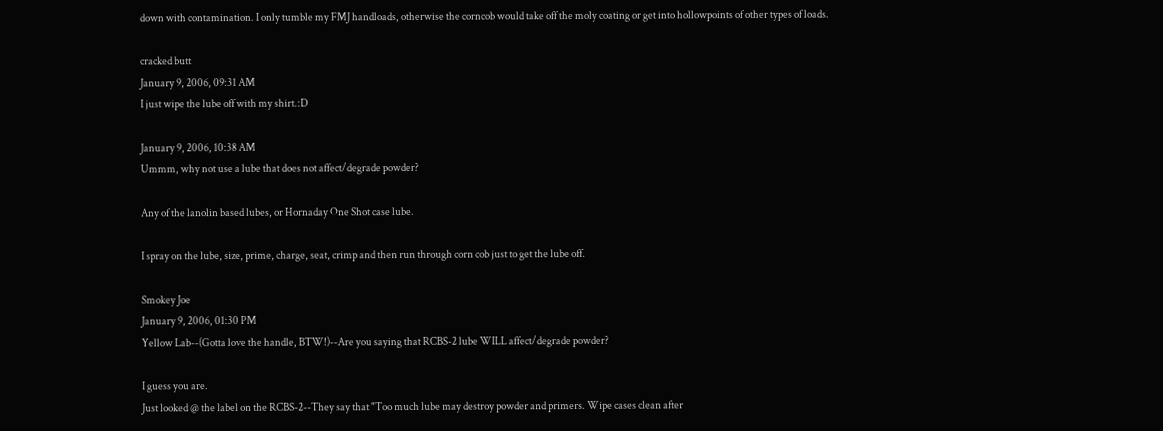down with contamination. I only tumble my FMJ handloads, otherwise the corncob would take off the moly coating or get into hollowpoints of other types of loads.

cracked butt
January 9, 2006, 09:31 AM
I just wipe the lube off with my shirt.:D

January 9, 2006, 10:38 AM
Ummm, why not use a lube that does not affect/degrade powder?

Any of the lanolin based lubes, or Hornaday One Shot case lube.

I spray on the lube, size, prime, charge, seat, crimp and then run through corn cob just to get the lube off.

Smokey Joe
January 9, 2006, 01:30 PM
Yellow Lab--(Gotta love the handle, BTW!)--Are you saying that RCBS-2 lube WILL affect/degrade powder?

I guess you are.
Just looked @ the label on the RCBS-2--They say that "Too much lube may destroy powder and primers. Wipe cases clean after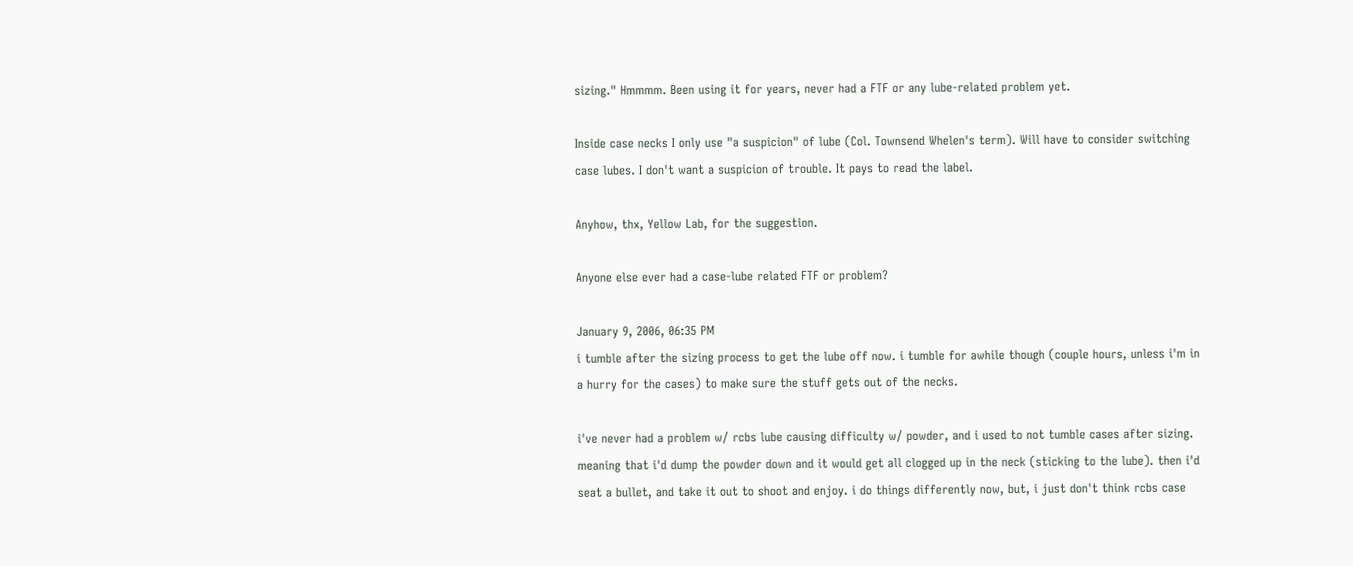sizing." Hmmmm. Been using it for years, never had a FTF or any lube-related problem yet.

Inside case necks I only use "a suspicion" of lube (Col. Townsend Whelen's term). Will have to consider switching case lubes. I don't want a suspicion of trouble. It pays to read the label.

Anyhow, thx, Yellow Lab, for the suggestion.

Anyone else ever had a case-lube related FTF or problem?

January 9, 2006, 06:35 PM
i tumble after the sizing process to get the lube off now. i tumble for awhile though (couple hours, unless i'm in a hurry for the cases) to make sure the stuff gets out of the necks.

i've never had a problem w/ rcbs lube causing difficulty w/ powder, and i used to not tumble cases after sizing. meaning that i'd dump the powder down and it would get all clogged up in the neck (sticking to the lube). then i'd seat a bullet, and take it out to shoot and enjoy. i do things differently now, but, i just don't think rcbs case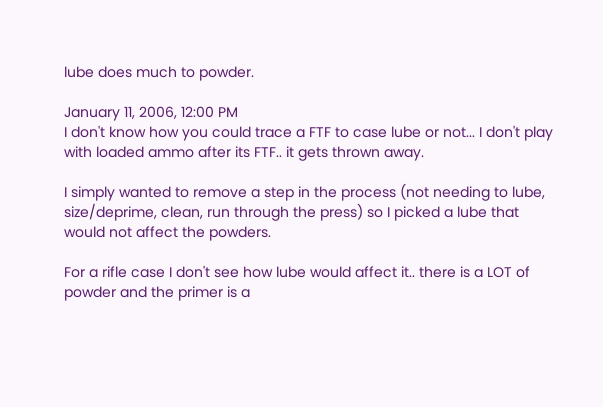lube does much to powder.

January 11, 2006, 12:00 PM
I don't know how you could trace a FTF to case lube or not... I don't play with loaded ammo after its FTF.. it gets thrown away.

I simply wanted to remove a step in the process (not needing to lube, size/deprime, clean, run through the press) so I picked a lube that would not affect the powders.

For a rifle case I don't see how lube would affect it.. there is a LOT of powder and the primer is a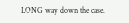LONG way down the case.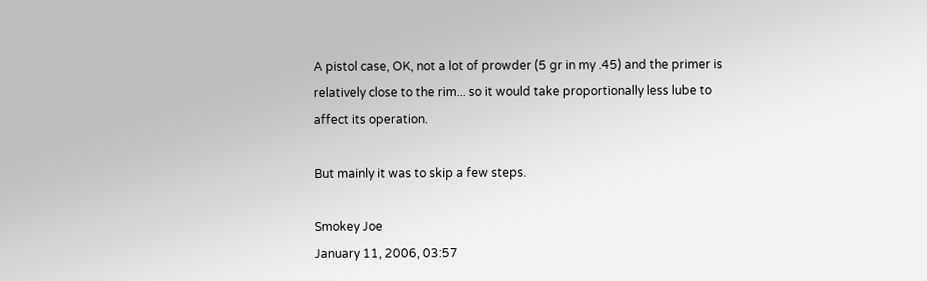A pistol case, OK, not a lot of prowder (5 gr in my .45) and the primer is relatively close to the rim... so it would take proportionally less lube to affect its operation.

But mainly it was to skip a few steps.

Smokey Joe
January 11, 2006, 03:57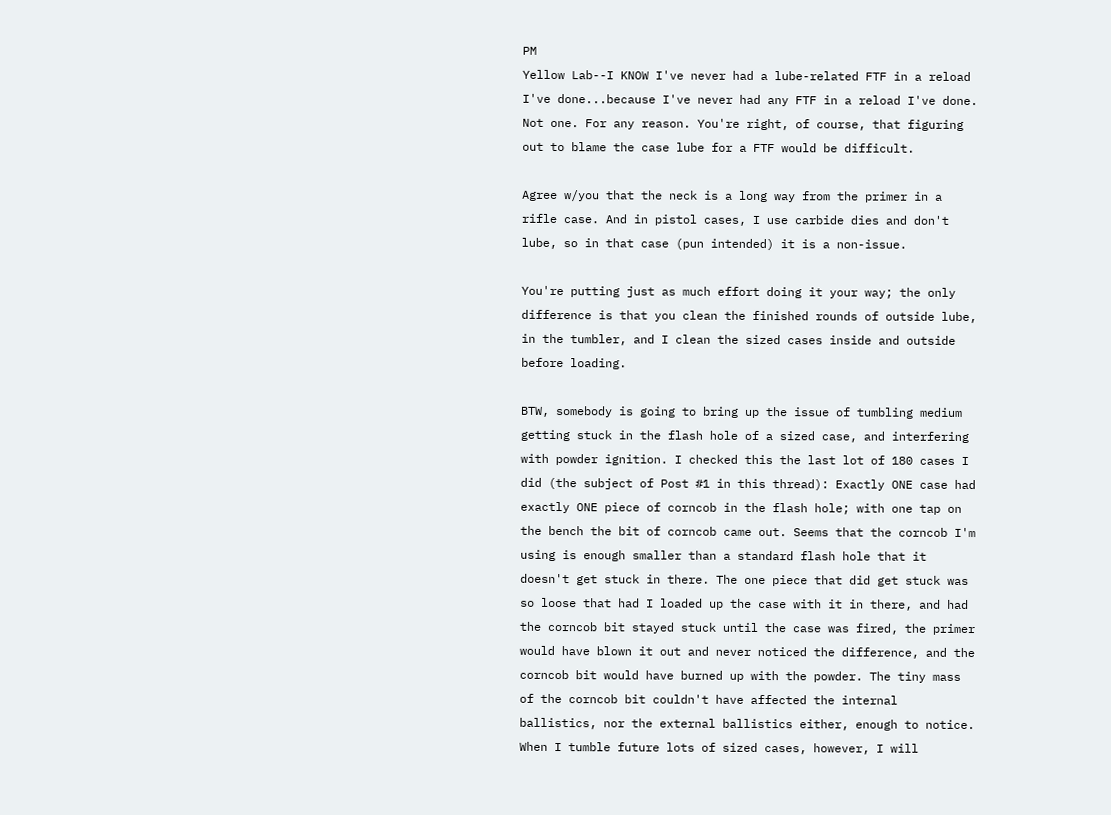PM
Yellow Lab--I KNOW I've never had a lube-related FTF in a reload I've done...because I've never had any FTF in a reload I've done. Not one. For any reason. You're right, of course, that figuring out to blame the case lube for a FTF would be difficult.

Agree w/you that the neck is a long way from the primer in a rifle case. And in pistol cases, I use carbide dies and don't lube, so in that case (pun intended) it is a non-issue.

You're putting just as much effort doing it your way; the only difference is that you clean the finished rounds of outside lube, in the tumbler, and I clean the sized cases inside and outside before loading.

BTW, somebody is going to bring up the issue of tumbling medium getting stuck in the flash hole of a sized case, and interfering with powder ignition. I checked this the last lot of 180 cases I did (the subject of Post #1 in this thread): Exactly ONE case had exactly ONE piece of corncob in the flash hole; with one tap on the bench the bit of corncob came out. Seems that the corncob I'm using is enough smaller than a standard flash hole that it doesn't get stuck in there. The one piece that did get stuck was so loose that had I loaded up the case with it in there, and had the corncob bit stayed stuck until the case was fired, the primer would have blown it out and never noticed the difference, and the corncob bit would have burned up with the powder. The tiny mass of the corncob bit couldn't have affected the internal ballistics, nor the external ballistics either, enough to notice. When I tumble future lots of sized cases, however, I will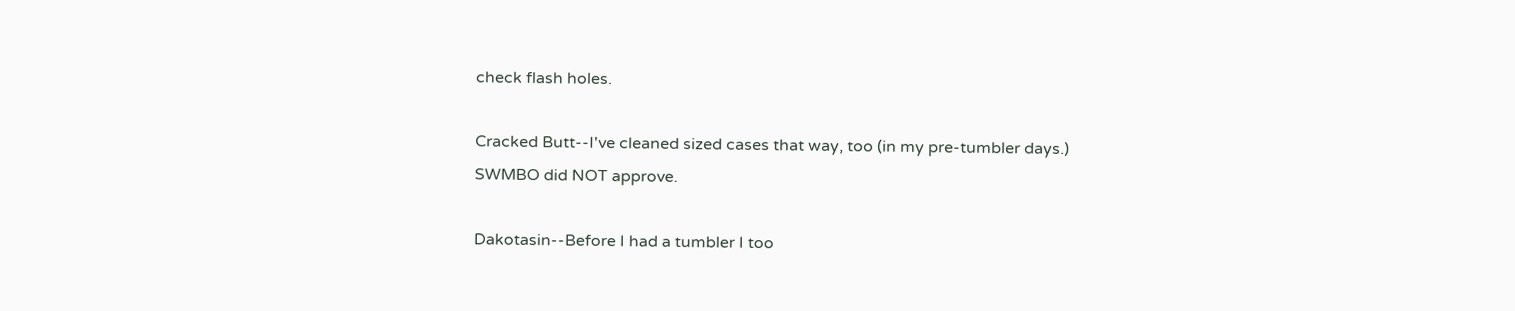check flash holes.

Cracked Butt--I've cleaned sized cases that way, too (in my pre-tumbler days.) SWMBO did NOT approve.

Dakotasin--Before I had a tumbler I too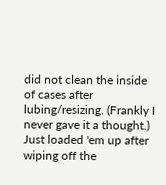did not clean the inside of cases after lubing/resizing. (Frankly I never gave it a thought.) Just loaded 'em up after wiping off the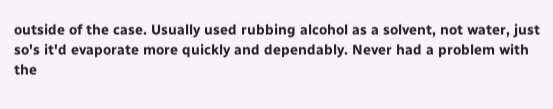outside of the case. Usually used rubbing alcohol as a solvent, not water, just so's it'd evaporate more quickly and dependably. Never had a problem with the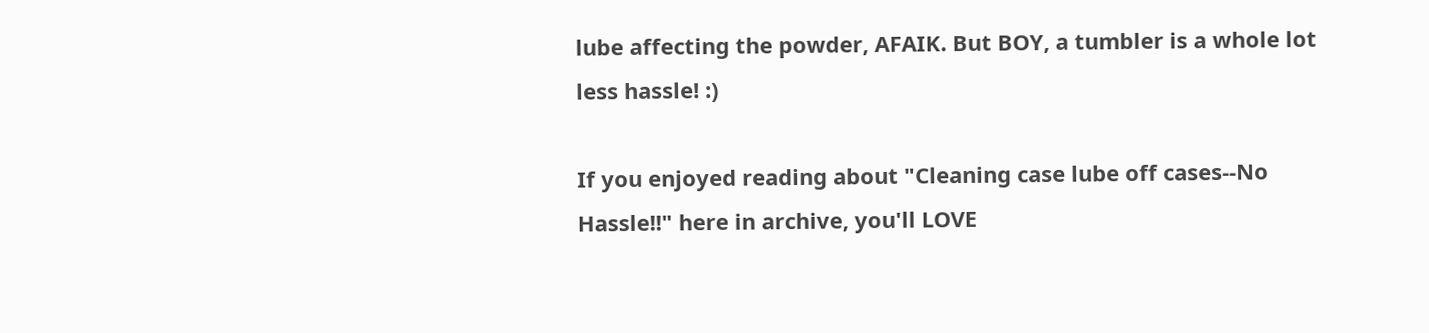lube affecting the powder, AFAIK. But BOY, a tumbler is a whole lot less hassle! :)

If you enjoyed reading about "Cleaning case lube off cases--No Hassle!!" here in archive, you'll LOVE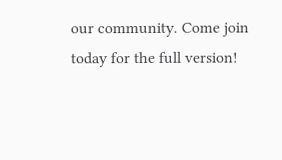our community. Come join today for the full version!